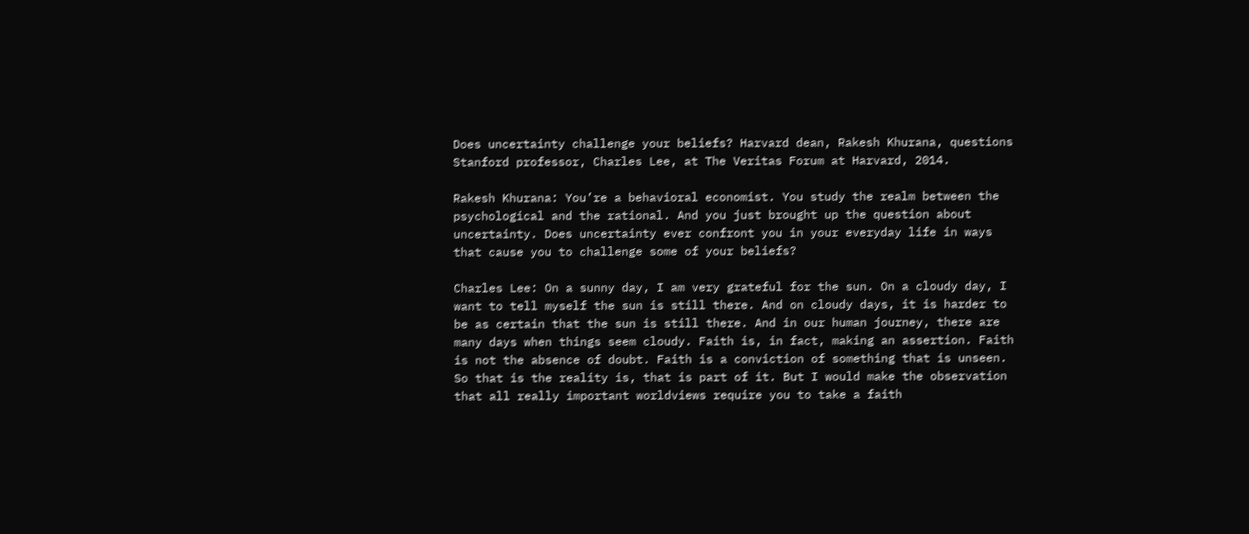Does uncertainty challenge your beliefs? Harvard dean, Rakesh Khurana, questions Stanford professor, Charles Lee, at The Veritas Forum at Harvard, 2014.

Rakesh Khurana: You’re a behavioral economist. You study the realm between the psychological and the rational. And you just brought up the question about uncertainty. Does uncertainty ever confront you in your everyday life in ways that cause you to challenge some of your beliefs?

Charles Lee: On a sunny day, I am very grateful for the sun. On a cloudy day, I want to tell myself the sun is still there. And on cloudy days, it is harder to be as certain that the sun is still there. And in our human journey, there are many days when things seem cloudy. Faith is, in fact, making an assertion. Faith is not the absence of doubt. Faith is a conviction of something that is unseen. So that is the reality is, that is part of it. But I would make the observation that all really important worldviews require you to take a faith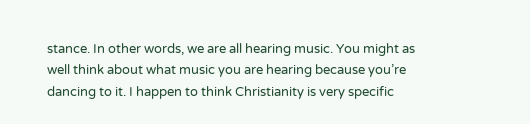stance. In other words, we are all hearing music. You might as well think about what music you are hearing because you’re dancing to it. I happen to think Christianity is very specific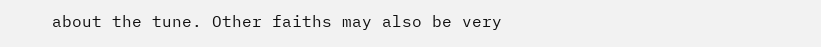about the tune. Other faiths may also be very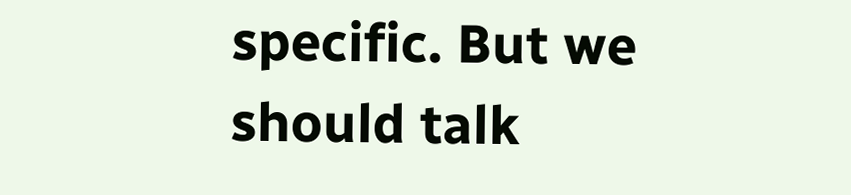specific. But we should talk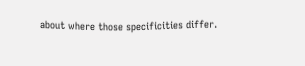about where those specificities differ.